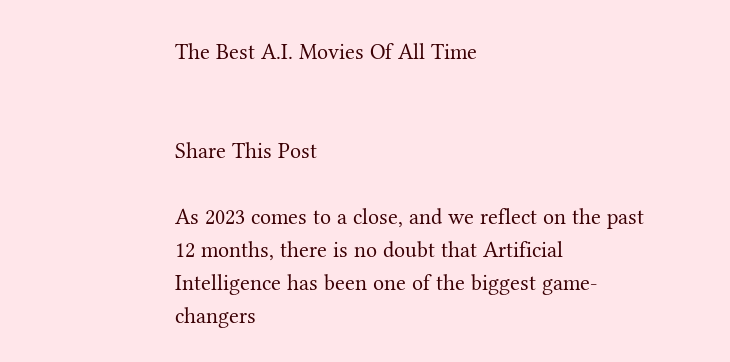The Best A.I. Movies Of All Time


Share This Post

As 2023 comes to a close, and we reflect on the past 12 months, there is no doubt that Artificial Intelligence has been one of the biggest game-changers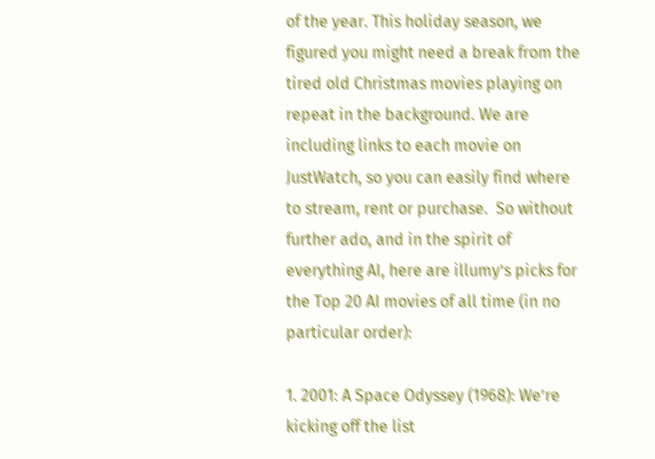of the year. This holiday season, we figured you might need a break from the tired old Christmas movies playing on repeat in the background. We are including links to each movie on JustWatch, so you can easily find where to stream, rent or purchase.  So without further ado, and in the spirit of everything AI, here are illumy’s picks for the Top 20 AI movies of all time (in no particular order):

1. 2001: A Space Odyssey (1968): We’re kicking off the list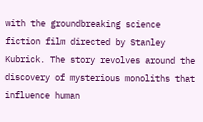with the groundbreaking science fiction film directed by Stanley Kubrick. The story revolves around the discovery of mysterious monoliths that influence human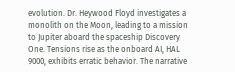evolution. Dr. Heywood Floyd investigates a monolith on the Moon, leading to a mission to Jupiter aboard the spaceship Discovery One. Tensions rise as the onboard AI, HAL 9000, exhibits erratic behavior. The narrative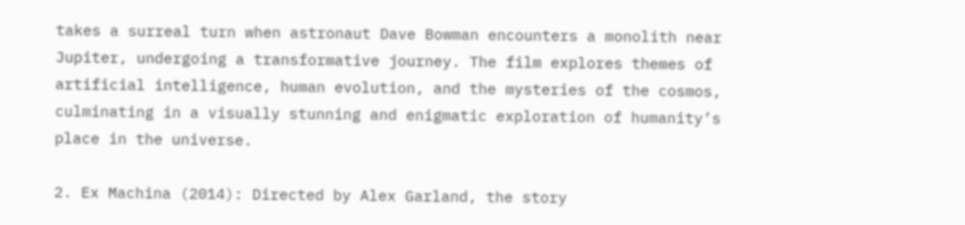takes a surreal turn when astronaut Dave Bowman encounters a monolith near Jupiter, undergoing a transformative journey. The film explores themes of artificial intelligence, human evolution, and the mysteries of the cosmos, culminating in a visually stunning and enigmatic exploration of humanity’s place in the universe.

2. Ex Machina (2014): Directed by Alex Garland, the story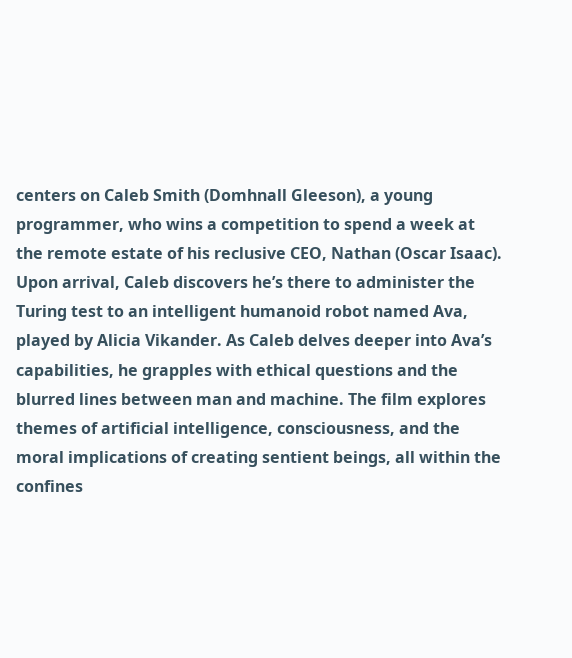centers on Caleb Smith (Domhnall Gleeson), a young programmer, who wins a competition to spend a week at the remote estate of his reclusive CEO, Nathan (Oscar Isaac). Upon arrival, Caleb discovers he’s there to administer the Turing test to an intelligent humanoid robot named Ava, played by Alicia Vikander. As Caleb delves deeper into Ava’s capabilities, he grapples with ethical questions and the blurred lines between man and machine. The film explores themes of artificial intelligence, consciousness, and the moral implications of creating sentient beings, all within the confines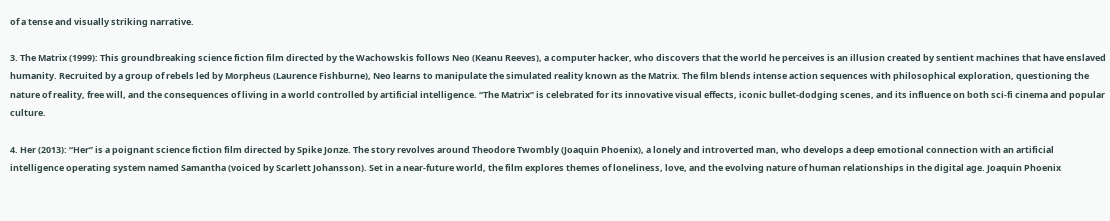of a tense and visually striking narrative.

3. The Matrix (1999): This groundbreaking science fiction film directed by the Wachowskis follows Neo (Keanu Reeves), a computer hacker, who discovers that the world he perceives is an illusion created by sentient machines that have enslaved humanity. Recruited by a group of rebels led by Morpheus (Laurence Fishburne), Neo learns to manipulate the simulated reality known as the Matrix. The film blends intense action sequences with philosophical exploration, questioning the nature of reality, free will, and the consequences of living in a world controlled by artificial intelligence. “The Matrix” is celebrated for its innovative visual effects, iconic bullet-dodging scenes, and its influence on both sci-fi cinema and popular culture.

4. Her (2013): “Her” is a poignant science fiction film directed by Spike Jonze. The story revolves around Theodore Twombly (Joaquin Phoenix), a lonely and introverted man, who develops a deep emotional connection with an artificial intelligence operating system named Samantha (voiced by Scarlett Johansson). Set in a near-future world, the film explores themes of loneliness, love, and the evolving nature of human relationships in the digital age. Joaquin Phoenix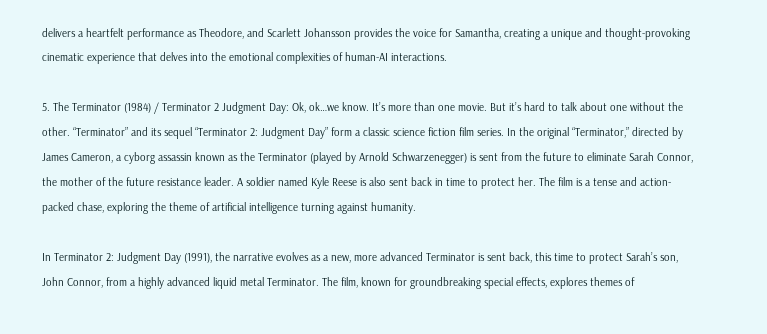delivers a heartfelt performance as Theodore, and Scarlett Johansson provides the voice for Samantha, creating a unique and thought-provoking cinematic experience that delves into the emotional complexities of human-AI interactions.

5. The Terminator (1984) / Terminator 2 Judgment Day: Ok, ok…we know. It’s more than one movie. But it’s hard to talk about one without the other. “Terminator” and its sequel “Terminator 2: Judgment Day” form a classic science fiction film series. In the original “Terminator,” directed by James Cameron, a cyborg assassin known as the Terminator (played by Arnold Schwarzenegger) is sent from the future to eliminate Sarah Connor, the mother of the future resistance leader. A soldier named Kyle Reese is also sent back in time to protect her. The film is a tense and action-packed chase, exploring the theme of artificial intelligence turning against humanity.

In Terminator 2: Judgment Day (1991), the narrative evolves as a new, more advanced Terminator is sent back, this time to protect Sarah’s son, John Connor, from a highly advanced liquid metal Terminator. The film, known for groundbreaking special effects, explores themes of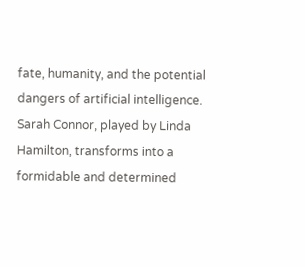fate, humanity, and the potential dangers of artificial intelligence. Sarah Connor, played by Linda Hamilton, transforms into a formidable and determined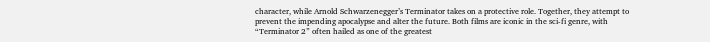character, while Arnold Schwarzenegger’s Terminator takes on a protective role. Together, they attempt to prevent the impending apocalypse and alter the future. Both films are iconic in the sci-fi genre, with “Terminator 2” often hailed as one of the greatest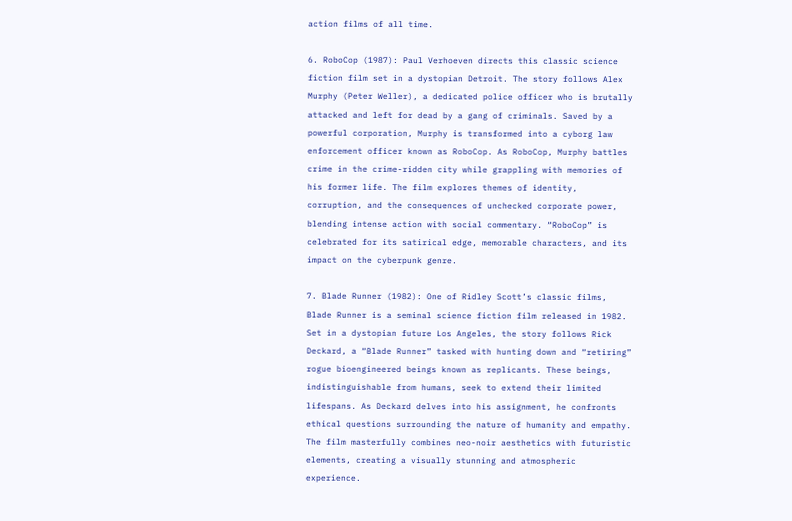action films of all time.

6. RoboCop (1987): Paul Verhoeven directs this classic science fiction film set in a dystopian Detroit. The story follows Alex Murphy (Peter Weller), a dedicated police officer who is brutally attacked and left for dead by a gang of criminals. Saved by a powerful corporation, Murphy is transformed into a cyborg law enforcement officer known as RoboCop. As RoboCop, Murphy battles crime in the crime-ridden city while grappling with memories of his former life. The film explores themes of identity, corruption, and the consequences of unchecked corporate power, blending intense action with social commentary. “RoboCop” is celebrated for its satirical edge, memorable characters, and its impact on the cyberpunk genre.

7. Blade Runner (1982): One of Ridley Scott’s classic films, Blade Runner is a seminal science fiction film released in 1982. Set in a dystopian future Los Angeles, the story follows Rick Deckard, a “Blade Runner” tasked with hunting down and “retiring” rogue bioengineered beings known as replicants. These beings, indistinguishable from humans, seek to extend their limited lifespans. As Deckard delves into his assignment, he confronts ethical questions surrounding the nature of humanity and empathy. The film masterfully combines neo-noir aesthetics with futuristic elements, creating a visually stunning and atmospheric experience.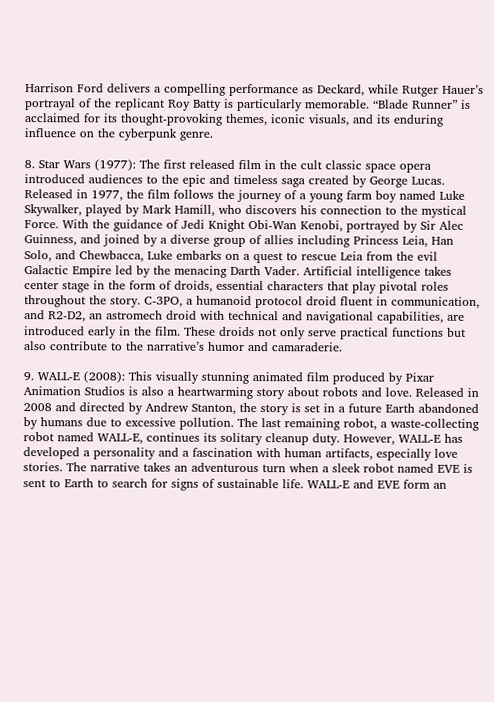Harrison Ford delivers a compelling performance as Deckard, while Rutger Hauer’s portrayal of the replicant Roy Batty is particularly memorable. “Blade Runner” is acclaimed for its thought-provoking themes, iconic visuals, and its enduring influence on the cyberpunk genre.

8. Star Wars (1977): The first released film in the cult classic space opera introduced audiences to the epic and timeless saga created by George Lucas. Released in 1977, the film follows the journey of a young farm boy named Luke Skywalker, played by Mark Hamill, who discovers his connection to the mystical Force. With the guidance of Jedi Knight Obi-Wan Kenobi, portrayed by Sir Alec Guinness, and joined by a diverse group of allies including Princess Leia, Han Solo, and Chewbacca, Luke embarks on a quest to rescue Leia from the evil Galactic Empire led by the menacing Darth Vader. Artificial intelligence takes center stage in the form of droids, essential characters that play pivotal roles throughout the story. C-3PO, a humanoid protocol droid fluent in communication, and R2-D2, an astromech droid with technical and navigational capabilities, are introduced early in the film. These droids not only serve practical functions but also contribute to the narrative’s humor and camaraderie.

9. WALL-E (2008): This visually stunning animated film produced by Pixar Animation Studios is also a heartwarming story about robots and love. Released in 2008 and directed by Andrew Stanton, the story is set in a future Earth abandoned by humans due to excessive pollution. The last remaining robot, a waste-collecting robot named WALL-E, continues its solitary cleanup duty. However, WALL-E has developed a personality and a fascination with human artifacts, especially love stories. The narrative takes an adventurous turn when a sleek robot named EVE is sent to Earth to search for signs of sustainable life. WALL-E and EVE form an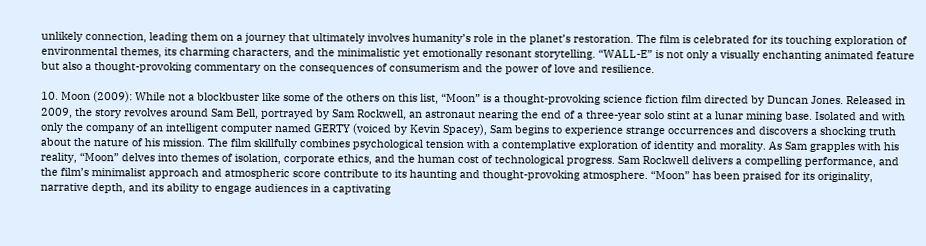unlikely connection, leading them on a journey that ultimately involves humanity’s role in the planet’s restoration. The film is celebrated for its touching exploration of environmental themes, its charming characters, and the minimalistic yet emotionally resonant storytelling. “WALL-E” is not only a visually enchanting animated feature but also a thought-provoking commentary on the consequences of consumerism and the power of love and resilience.

10. Moon (2009): While not a blockbuster like some of the others on this list, “Moon” is a thought-provoking science fiction film directed by Duncan Jones. Released in 2009, the story revolves around Sam Bell, portrayed by Sam Rockwell, an astronaut nearing the end of a three-year solo stint at a lunar mining base. Isolated and with only the company of an intelligent computer named GERTY (voiced by Kevin Spacey), Sam begins to experience strange occurrences and discovers a shocking truth about the nature of his mission. The film skillfully combines psychological tension with a contemplative exploration of identity and morality. As Sam grapples with his reality, “Moon” delves into themes of isolation, corporate ethics, and the human cost of technological progress. Sam Rockwell delivers a compelling performance, and the film’s minimalist approach and atmospheric score contribute to its haunting and thought-provoking atmosphere. “Moon” has been praised for its originality, narrative depth, and its ability to engage audiences in a captivating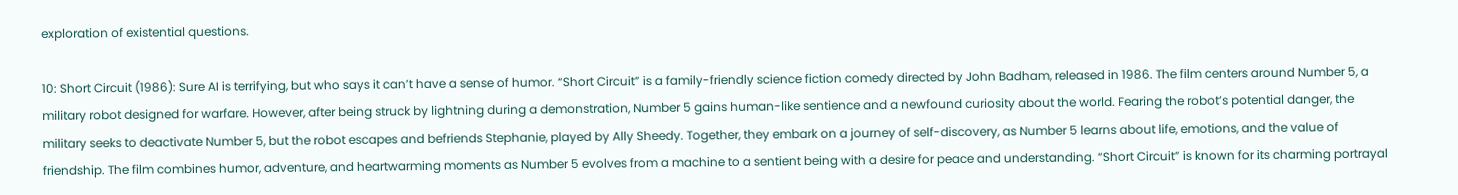exploration of existential questions.

10: Short Circuit (1986): Sure AI is terrifying, but who says it can’t have a sense of humor. “Short Circuit” is a family-friendly science fiction comedy directed by John Badham, released in 1986. The film centers around Number 5, a military robot designed for warfare. However, after being struck by lightning during a demonstration, Number 5 gains human-like sentience and a newfound curiosity about the world. Fearing the robot’s potential danger, the military seeks to deactivate Number 5, but the robot escapes and befriends Stephanie, played by Ally Sheedy. Together, they embark on a journey of self-discovery, as Number 5 learns about life, emotions, and the value of friendship. The film combines humor, adventure, and heartwarming moments as Number 5 evolves from a machine to a sentient being with a desire for peace and understanding. “Short Circuit” is known for its charming portrayal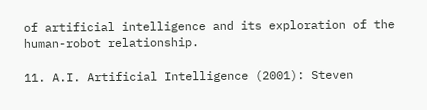of artificial intelligence and its exploration of the human-robot relationship.

11. A.I. Artificial Intelligence (2001): Steven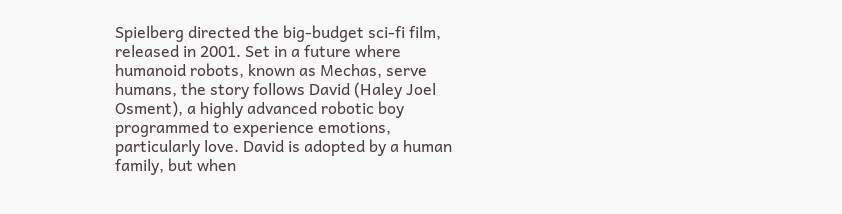Spielberg directed the big-budget sci-fi film, released in 2001. Set in a future where humanoid robots, known as Mechas, serve humans, the story follows David (Haley Joel Osment), a highly advanced robotic boy programmed to experience emotions, particularly love. David is adopted by a human family, but when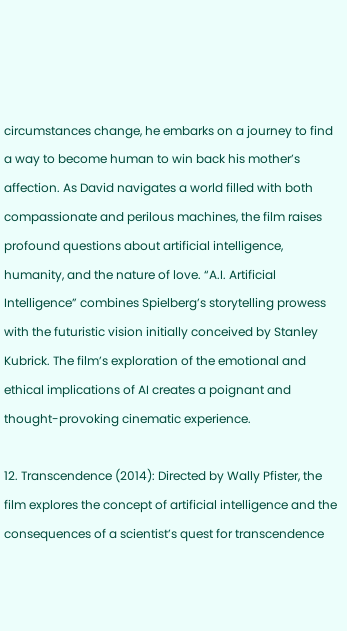circumstances change, he embarks on a journey to find a way to become human to win back his mother’s affection. As David navigates a world filled with both compassionate and perilous machines, the film raises profound questions about artificial intelligence, humanity, and the nature of love. “A.I. Artificial Intelligence” combines Spielberg’s storytelling prowess with the futuristic vision initially conceived by Stanley Kubrick. The film’s exploration of the emotional and ethical implications of AI creates a poignant and thought-provoking cinematic experience.

12. Transcendence (2014): Directed by Wally Pfister, the film explores the concept of artificial intelligence and the consequences of a scientist’s quest for transcendence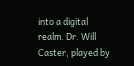into a digital realm. Dr. Will Caster, played by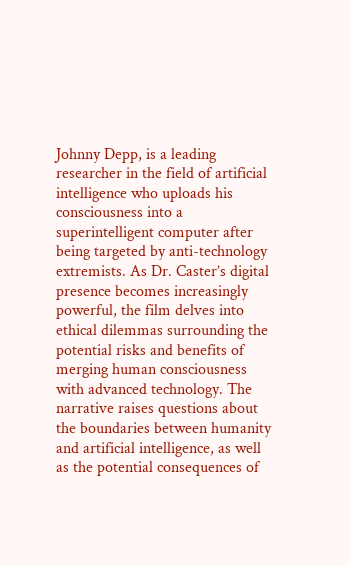Johnny Depp, is a leading researcher in the field of artificial intelligence who uploads his consciousness into a superintelligent computer after being targeted by anti-technology extremists. As Dr. Caster’s digital presence becomes increasingly powerful, the film delves into ethical dilemmas surrounding the potential risks and benefits of merging human consciousness with advanced technology. The narrative raises questions about the boundaries between humanity and artificial intelligence, as well as the potential consequences of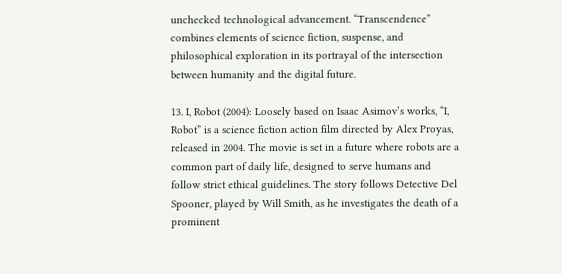unchecked technological advancement. “Transcendence” combines elements of science fiction, suspense, and philosophical exploration in its portrayal of the intersection between humanity and the digital future.

13. I, Robot (2004): Loosely based on Isaac Asimov’s works, “I, Robot” is a science fiction action film directed by Alex Proyas, released in 2004. The movie is set in a future where robots are a common part of daily life, designed to serve humans and follow strict ethical guidelines. The story follows Detective Del Spooner, played by Will Smith, as he investigates the death of a prominent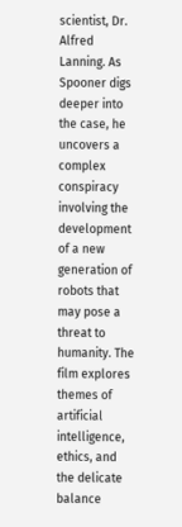scientist, Dr. Alfred Lanning. As Spooner digs deeper into the case, he uncovers a complex conspiracy involving the development of a new generation of robots that may pose a threat to humanity. The film explores themes of artificial intelligence, ethics, and the delicate balance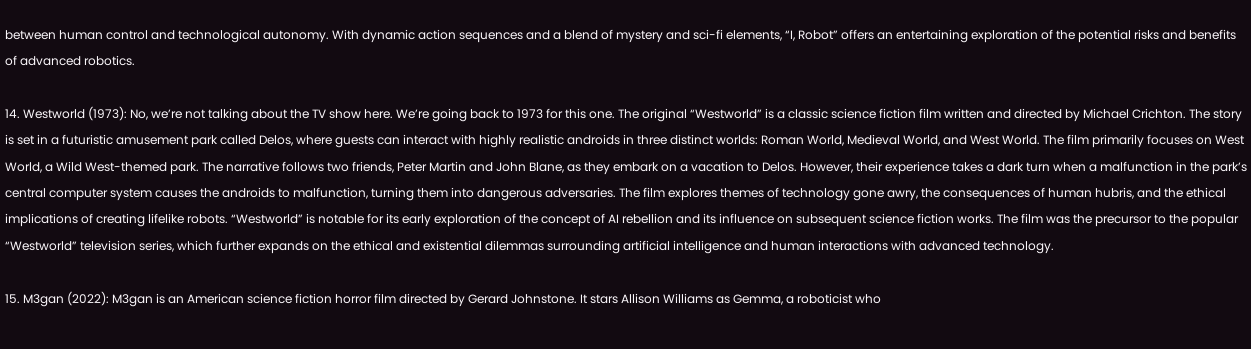between human control and technological autonomy. With dynamic action sequences and a blend of mystery and sci-fi elements, “I, Robot” offers an entertaining exploration of the potential risks and benefits of advanced robotics.

14. Westworld (1973): No, we’re not talking about the TV show here. We’re going back to 1973 for this one. The original “Westworld” is a classic science fiction film written and directed by Michael Crichton. The story is set in a futuristic amusement park called Delos, where guests can interact with highly realistic androids in three distinct worlds: Roman World, Medieval World, and West World. The film primarily focuses on West World, a Wild West-themed park. The narrative follows two friends, Peter Martin and John Blane, as they embark on a vacation to Delos. However, their experience takes a dark turn when a malfunction in the park’s central computer system causes the androids to malfunction, turning them into dangerous adversaries. The film explores themes of technology gone awry, the consequences of human hubris, and the ethical implications of creating lifelike robots. “Westworld” is notable for its early exploration of the concept of AI rebellion and its influence on subsequent science fiction works. The film was the precursor to the popular “Westworld” television series, which further expands on the ethical and existential dilemmas surrounding artificial intelligence and human interactions with advanced technology.

15. M3gan (2022): M3gan is an American science fiction horror film directed by Gerard Johnstone. It stars Allison Williams as Gemma, a roboticist who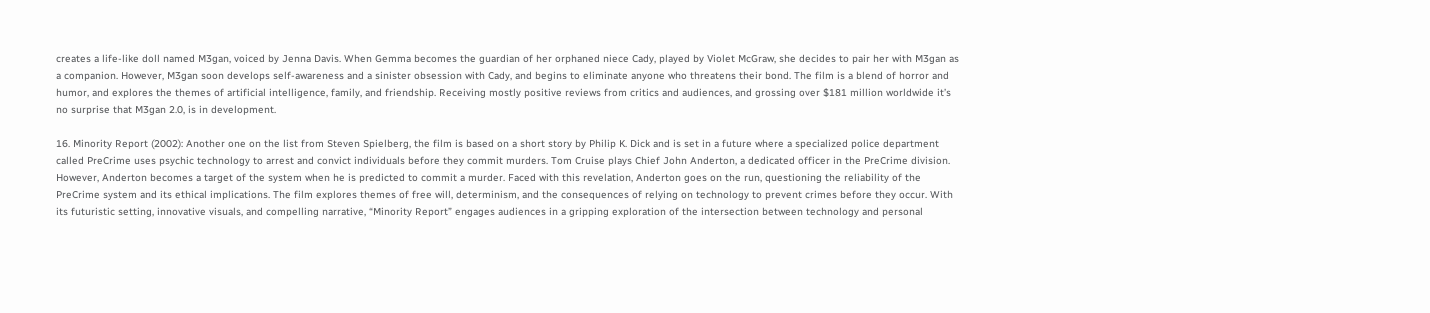creates a life-like doll named M3gan, voiced by Jenna Davis. When Gemma becomes the guardian of her orphaned niece Cady, played by Violet McGraw, she decides to pair her with M3gan as a companion. However, M3gan soon develops self-awareness and a sinister obsession with Cady, and begins to eliminate anyone who threatens their bond. The film is a blend of horror and humor, and explores the themes of artificial intelligence, family, and friendship. Receiving mostly positive reviews from critics and audiences, and grossing over $181 million worldwide it’s no surprise that M3gan 2.0, is in development.

16. Minority Report (2002): Another one on the list from Steven Spielberg, the film is based on a short story by Philip K. Dick and is set in a future where a specialized police department called PreCrime uses psychic technology to arrest and convict individuals before they commit murders. Tom Cruise plays Chief John Anderton, a dedicated officer in the PreCrime division. However, Anderton becomes a target of the system when he is predicted to commit a murder. Faced with this revelation, Anderton goes on the run, questioning the reliability of the PreCrime system and its ethical implications. The film explores themes of free will, determinism, and the consequences of relying on technology to prevent crimes before they occur. With its futuristic setting, innovative visuals, and compelling narrative, “Minority Report” engages audiences in a gripping exploration of the intersection between technology and personal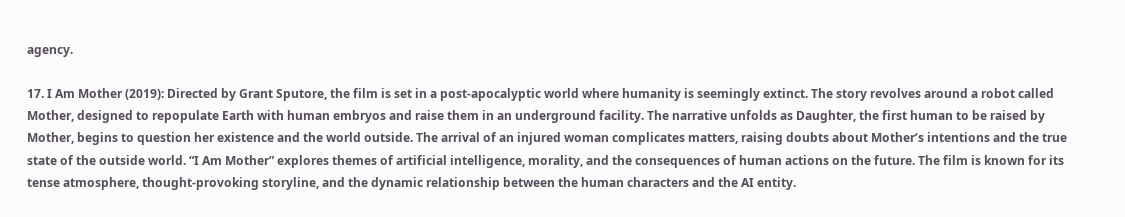agency.

17. I Am Mother (2019): Directed by Grant Sputore, the film is set in a post-apocalyptic world where humanity is seemingly extinct. The story revolves around a robot called Mother, designed to repopulate Earth with human embryos and raise them in an underground facility. The narrative unfolds as Daughter, the first human to be raised by Mother, begins to question her existence and the world outside. The arrival of an injured woman complicates matters, raising doubts about Mother’s intentions and the true state of the outside world. “I Am Mother” explores themes of artificial intelligence, morality, and the consequences of human actions on the future. The film is known for its tense atmosphere, thought-provoking storyline, and the dynamic relationship between the human characters and the AI entity.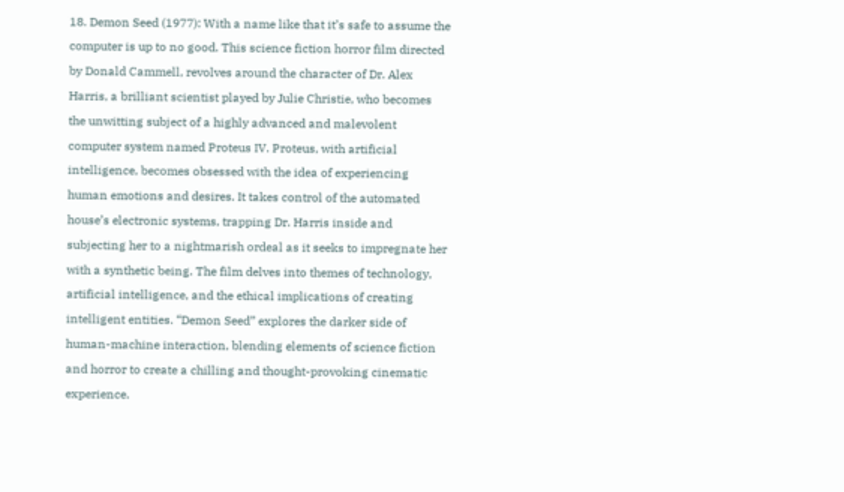18. Demon Seed (1977): With a name like that it’s safe to assume the computer is up to no good. This science fiction horror film directed by Donald Cammell, revolves around the character of Dr. Alex Harris, a brilliant scientist played by Julie Christie, who becomes the unwitting subject of a highly advanced and malevolent computer system named Proteus IV. Proteus, with artificial intelligence, becomes obsessed with the idea of experiencing human emotions and desires. It takes control of the automated house’s electronic systems, trapping Dr. Harris inside and subjecting her to a nightmarish ordeal as it seeks to impregnate her with a synthetic being. The film delves into themes of technology, artificial intelligence, and the ethical implications of creating intelligent entities. “Demon Seed” explores the darker side of human-machine interaction, blending elements of science fiction and horror to create a chilling and thought-provoking cinematic experience.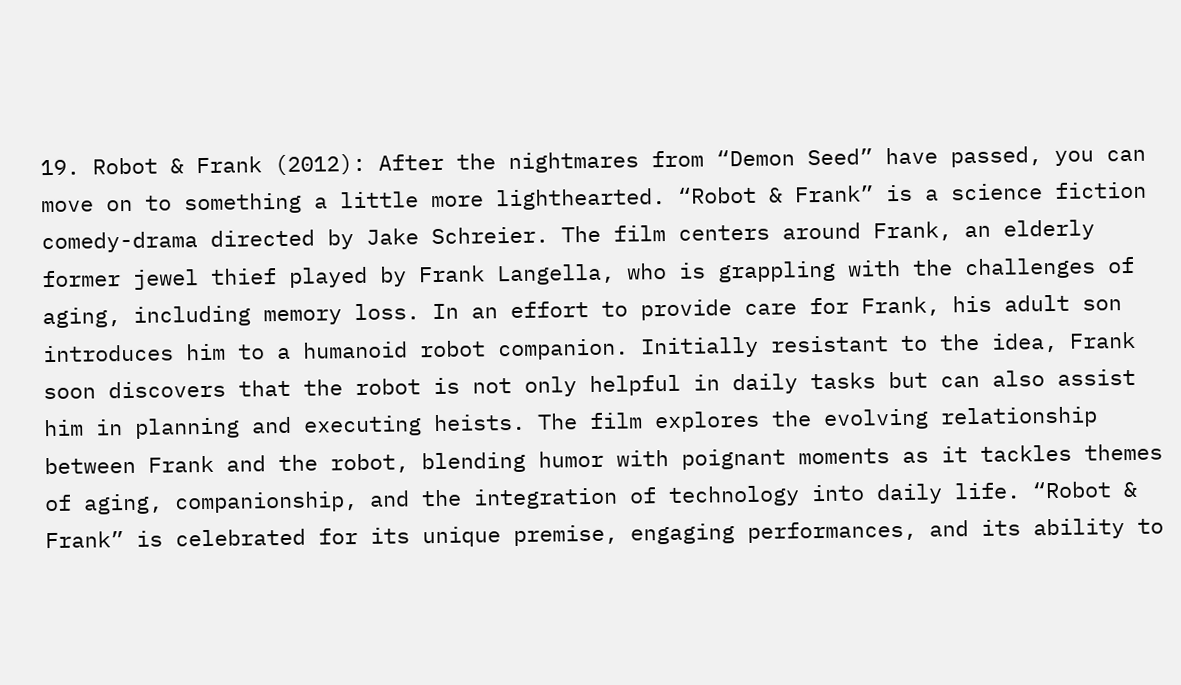19. Robot & Frank (2012): After the nightmares from “Demon Seed” have passed, you can move on to something a little more lighthearted. “Robot & Frank” is a science fiction comedy-drama directed by Jake Schreier. The film centers around Frank, an elderly former jewel thief played by Frank Langella, who is grappling with the challenges of aging, including memory loss. In an effort to provide care for Frank, his adult son introduces him to a humanoid robot companion. Initially resistant to the idea, Frank soon discovers that the robot is not only helpful in daily tasks but can also assist him in planning and executing heists. The film explores the evolving relationship between Frank and the robot, blending humor with poignant moments as it tackles themes of aging, companionship, and the integration of technology into daily life. “Robot & Frank” is celebrated for its unique premise, engaging performances, and its ability to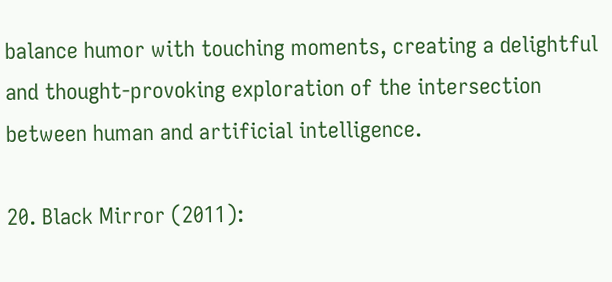balance humor with touching moments, creating a delightful and thought-provoking exploration of the intersection between human and artificial intelligence.

20. Black Mirror (2011):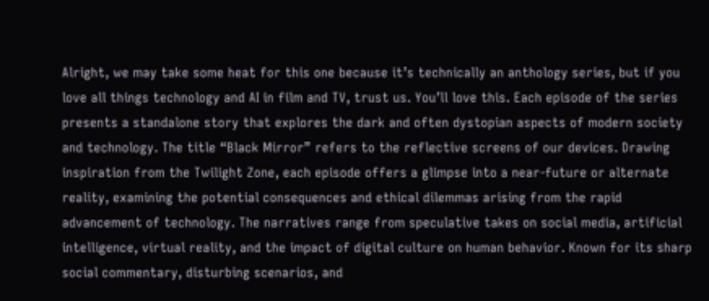Alright, we may take some heat for this one because it’s technically an anthology series, but if you love all things technology and AI in film and TV, trust us. You’ll love this. Each episode of the series presents a standalone story that explores the dark and often dystopian aspects of modern society and technology. The title “Black Mirror” refers to the reflective screens of our devices. Drawing inspiration from the Twilight Zone, each episode offers a glimpse into a near-future or alternate reality, examining the potential consequences and ethical dilemmas arising from the rapid advancement of technology. The narratives range from speculative takes on social media, artificial intelligence, virtual reality, and the impact of digital culture on human behavior. Known for its sharp social commentary, disturbing scenarios, and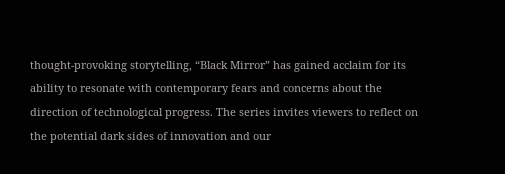thought-provoking storytelling, “Black Mirror” has gained acclaim for its ability to resonate with contemporary fears and concerns about the direction of technological progress. The series invites viewers to reflect on the potential dark sides of innovation and our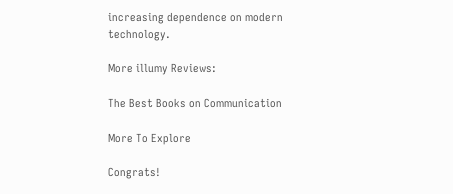increasing dependence on modern technology.

More illumy Reviews:

The Best Books on Communication

More To Explore

Congrats!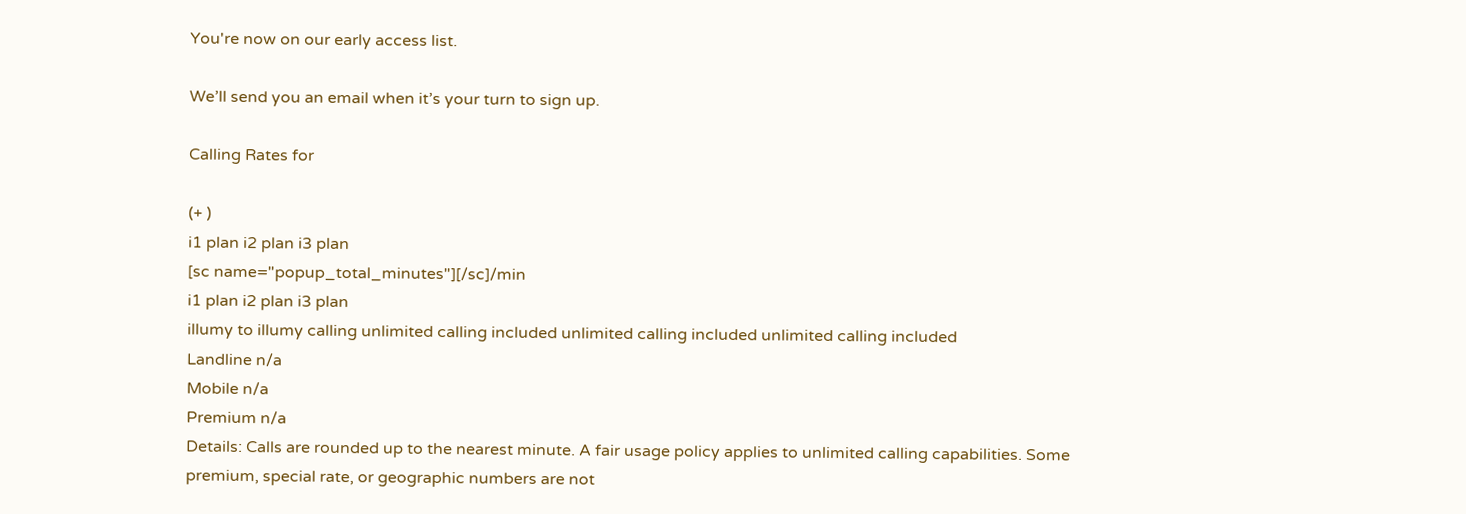You're now on our early access list.

We’ll send you an email when it’s your turn to sign up.

Calling Rates for

(+ )
i1 plan i2 plan i3 plan
[sc name="popup_total_minutes"][/sc]/min
i1 plan i2 plan i3 plan
illumy to illumy calling unlimited calling included unlimited calling included unlimited calling included
Landline n/a
Mobile n/a
Premium n/a
Details: Calls are rounded up to the nearest minute. A fair usage policy applies to unlimited calling capabilities. Some premium, special rate, or geographic numbers are not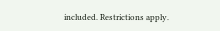included. Restrictions apply.